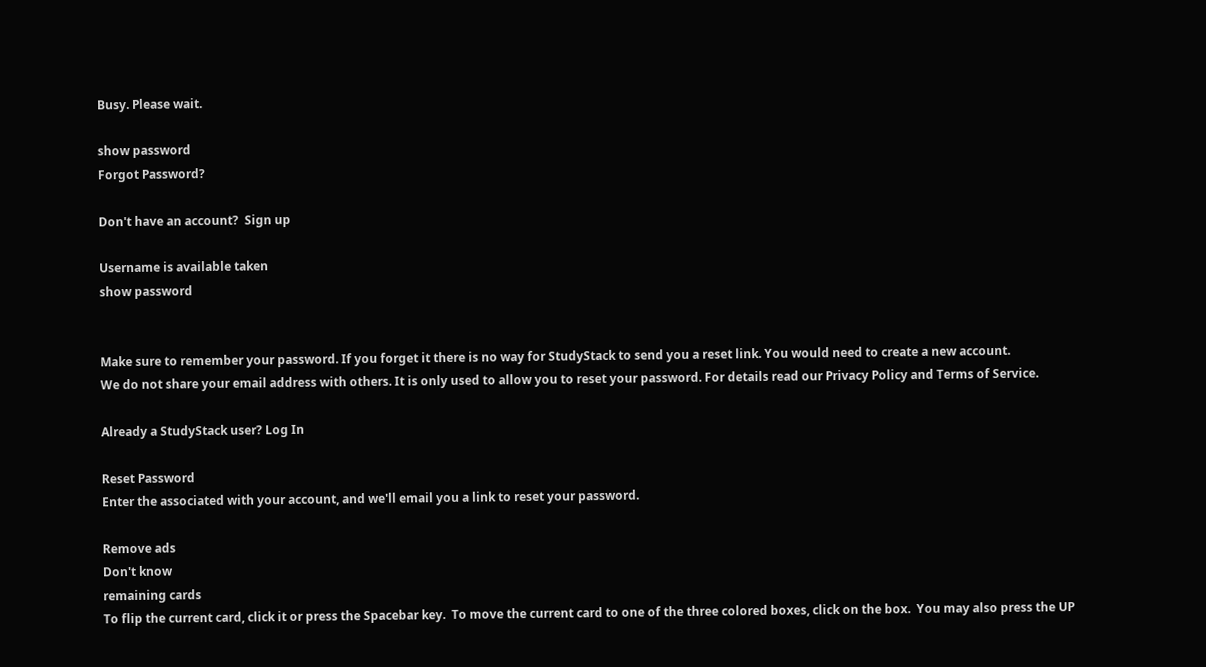Busy. Please wait.

show password
Forgot Password?

Don't have an account?  Sign up

Username is available taken
show password


Make sure to remember your password. If you forget it there is no way for StudyStack to send you a reset link. You would need to create a new account.
We do not share your email address with others. It is only used to allow you to reset your password. For details read our Privacy Policy and Terms of Service.

Already a StudyStack user? Log In

Reset Password
Enter the associated with your account, and we'll email you a link to reset your password.

Remove ads
Don't know
remaining cards
To flip the current card, click it or press the Spacebar key.  To move the current card to one of the three colored boxes, click on the box.  You may also press the UP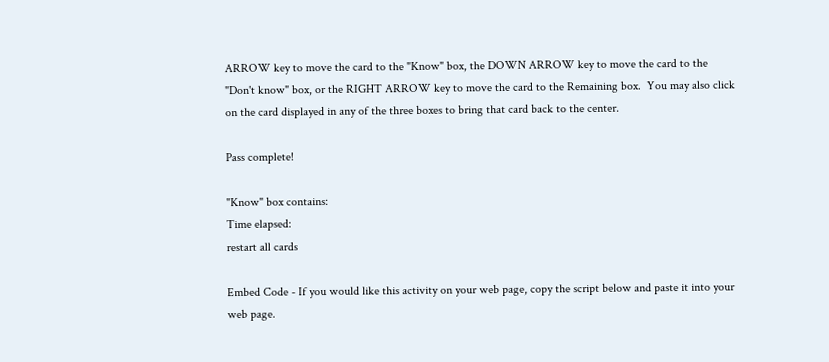ARROW key to move the card to the "Know" box, the DOWN ARROW key to move the card to the "Don't know" box, or the RIGHT ARROW key to move the card to the Remaining box.  You may also click on the card displayed in any of the three boxes to bring that card back to the center.

Pass complete!

"Know" box contains:
Time elapsed:
restart all cards

Embed Code - If you would like this activity on your web page, copy the script below and paste it into your web page.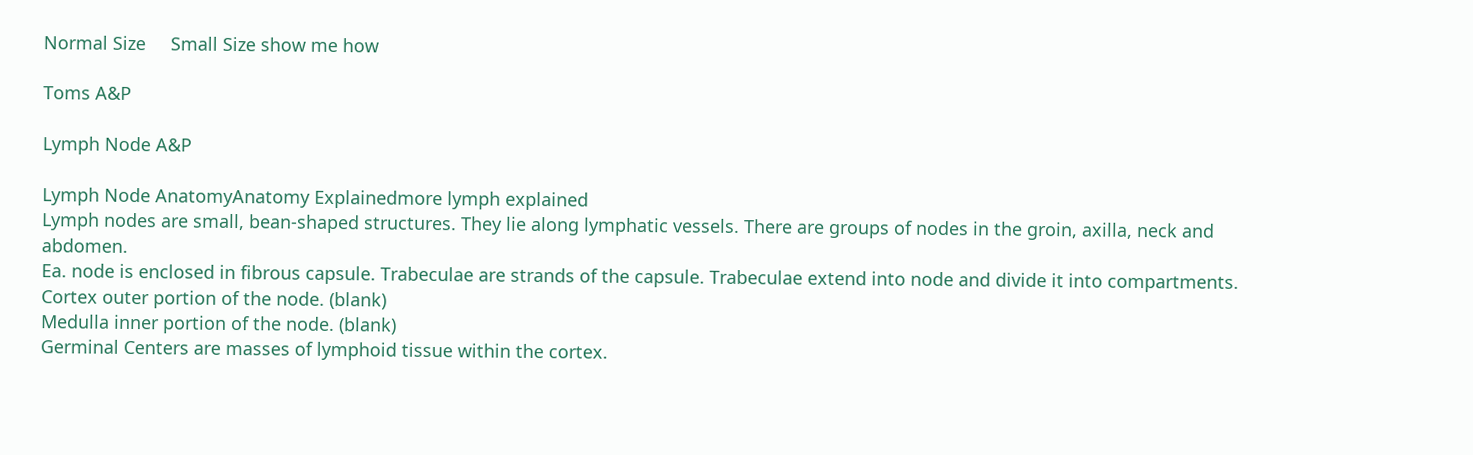Normal Size     Small Size show me how

Toms A&P

Lymph Node A&P

Lymph Node AnatomyAnatomy Explainedmore lymph explained
Lymph nodes are small, bean-shaped structures. They lie along lymphatic vessels. There are groups of nodes in the groin, axilla, neck and abdomen.
Ea. node is enclosed in fibrous capsule. Trabeculae are strands of the capsule. Trabeculae extend into node and divide it into compartments.
Cortex outer portion of the node. (blank)
Medulla inner portion of the node. (blank)
Germinal Centers are masses of lymphoid tissue within the cortex.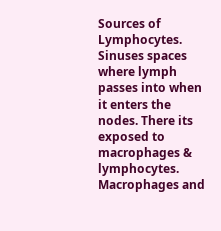Sources of Lymphocytes.
Sinuses spaces where lymph passes into when it enters the nodes. There its exposed to macrophages & lymphocytes.
Macrophages and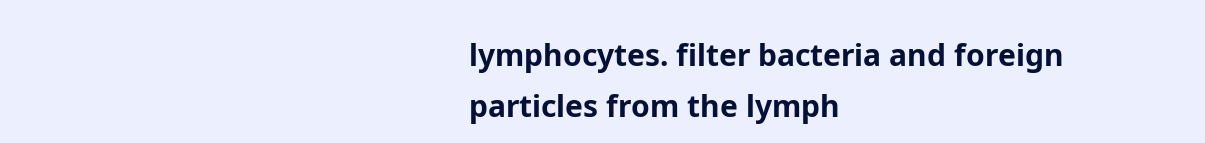lymphocytes. filter bacteria and foreign particles from the lymph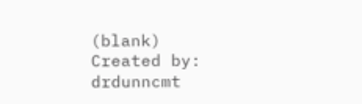(blank)
Created by: drdunncmt